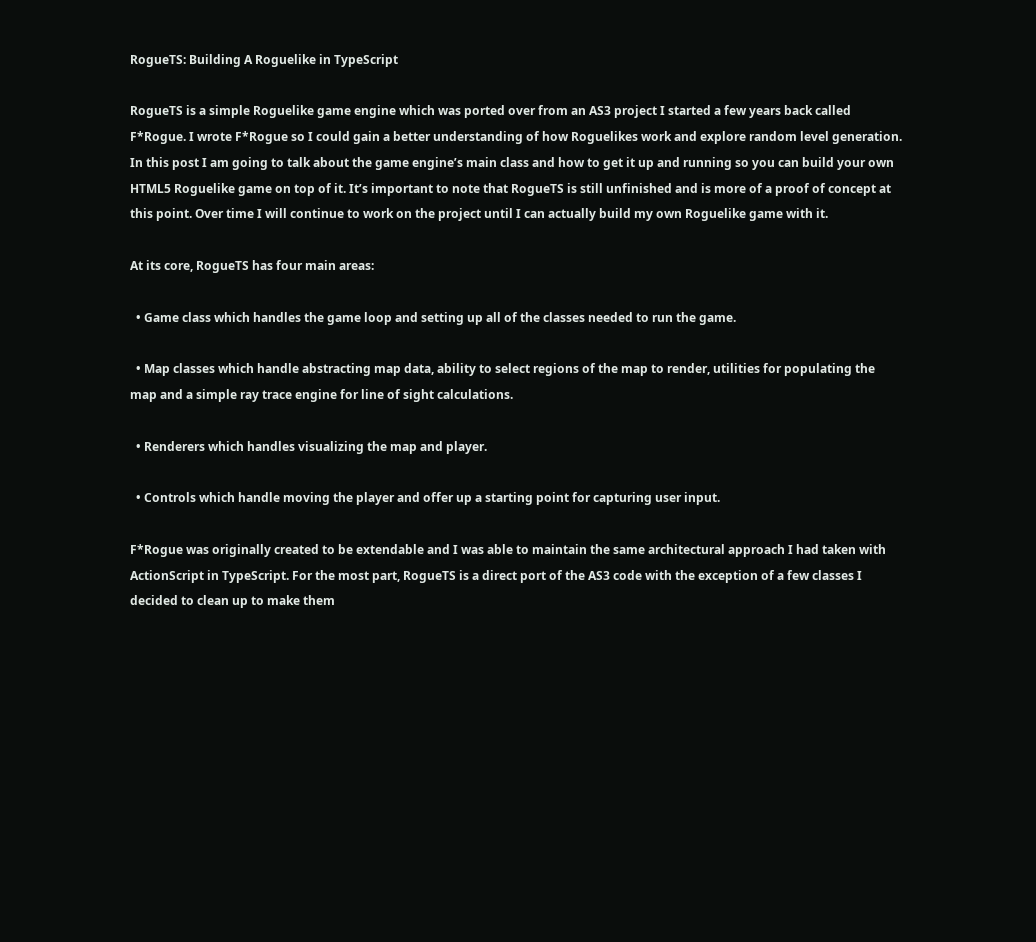RogueTS: Building A Roguelike in TypeScript

RogueTS is a simple Roguelike game engine which was ported over from an AS3 project I started a few years back called F*Rogue. I wrote F*Rogue so I could gain a better understanding of how Roguelikes work and explore random level generation. In this post I am going to talk about the game engine’s main class and how to get it up and running so you can build your own HTML5 Roguelike game on top of it. It’s important to note that RogueTS is still unfinished and is more of a proof of concept at this point. Over time I will continue to work on the project until I can actually build my own Roguelike game with it.

At its core, RogueTS has four main areas:

  • Game class which handles the game loop and setting up all of the classes needed to run the game.

  • Map classes which handle abstracting map data, ability to select regions of the map to render, utilities for populating the map and a simple ray trace engine for line of sight calculations.

  • Renderers which handles visualizing the map and player.

  • Controls which handle moving the player and offer up a starting point for capturing user input.

F*Rogue was originally created to be extendable and I was able to maintain the same architectural approach I had taken with ActionScript in TypeScript. For the most part, RogueTS is a direct port of the AS3 code with the exception of a few classes I decided to clean up to make them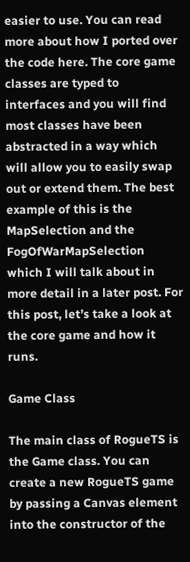easier to use. You can read more about how I ported over the code here. The core game classes are typed to interfaces and you will find most classes have been abstracted in a way which will allow you to easily swap out or extend them. The best example of this is the MapSelection and the FogOfWarMapSelection which I will talk about in more detail in a later post. For this post, let’s take a look at the core game and how it runs.

Game Class

The main class of RogueTS is the Game class. You can create a new RogueTS game by passing a Canvas element into the constructor of the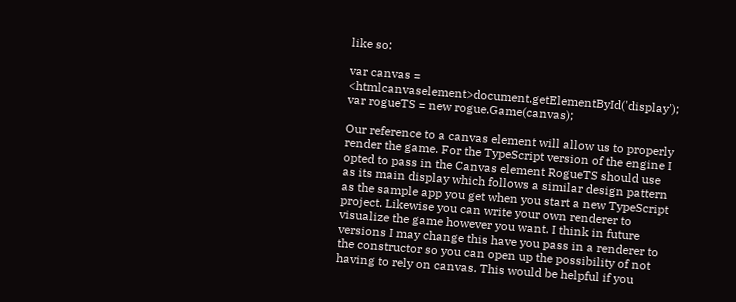like so:

var canvas = <htmlcanvaselement>document.getElementById('display');
var rogueTS = new rogue.Game(canvas);

Our reference to a canvas element will allow us to properly render the game. For the TypeScript version of the engine I opted to pass in the Canvas element RogueTS should use as its main display which follows a similar design pattern as the sample app you get when you start a new TypeScript project. Likewise you can write your own renderer to visualize the game however you want. I think in future versions I may change this have you pass in a renderer to the constructor so you can open up the possibility of not having to rely on canvas. This would be helpful if you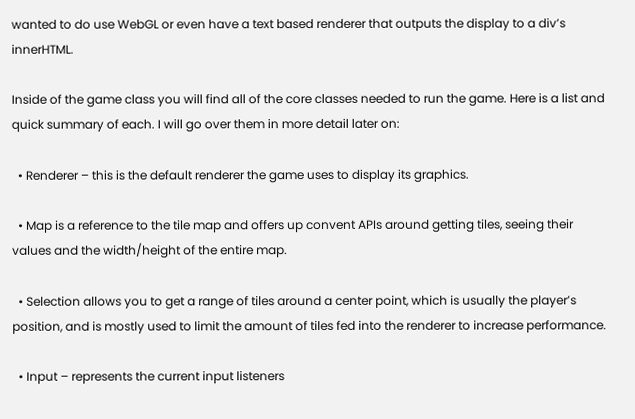wanted to do use WebGL or even have a text based renderer that outputs the display to a div’s innerHTML.

Inside of the game class you will find all of the core classes needed to run the game. Here is a list and quick summary of each. I will go over them in more detail later on:

  • Renderer – this is the default renderer the game uses to display its graphics.

  • Map is a reference to the tile map and offers up convent APIs around getting tiles, seeing their values and the width/height of the entire map.

  • Selection allows you to get a range of tiles around a center point, which is usually the player’s position, and is mostly used to limit the amount of tiles fed into the renderer to increase performance.

  • Input – represents the current input listeners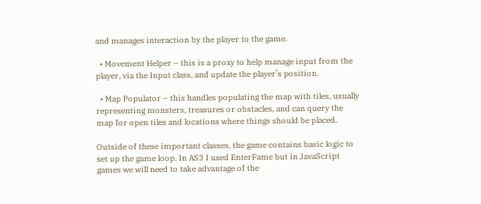and manages interaction by the player to the game.

  • Movement Helper – this is a proxy to help manage input from the player, via the Input class, and update the player’s position.

  • Map Populator – this handles populating the map with tiles, usually representing monsters, treasures or obstacles, and can query the map for open tiles and locations where things should be placed.

Outside of these important classes, the game contains basic logic to set up the game loop. In AS3 I used EnterFame but in JavaScript games we will need to take advantage of the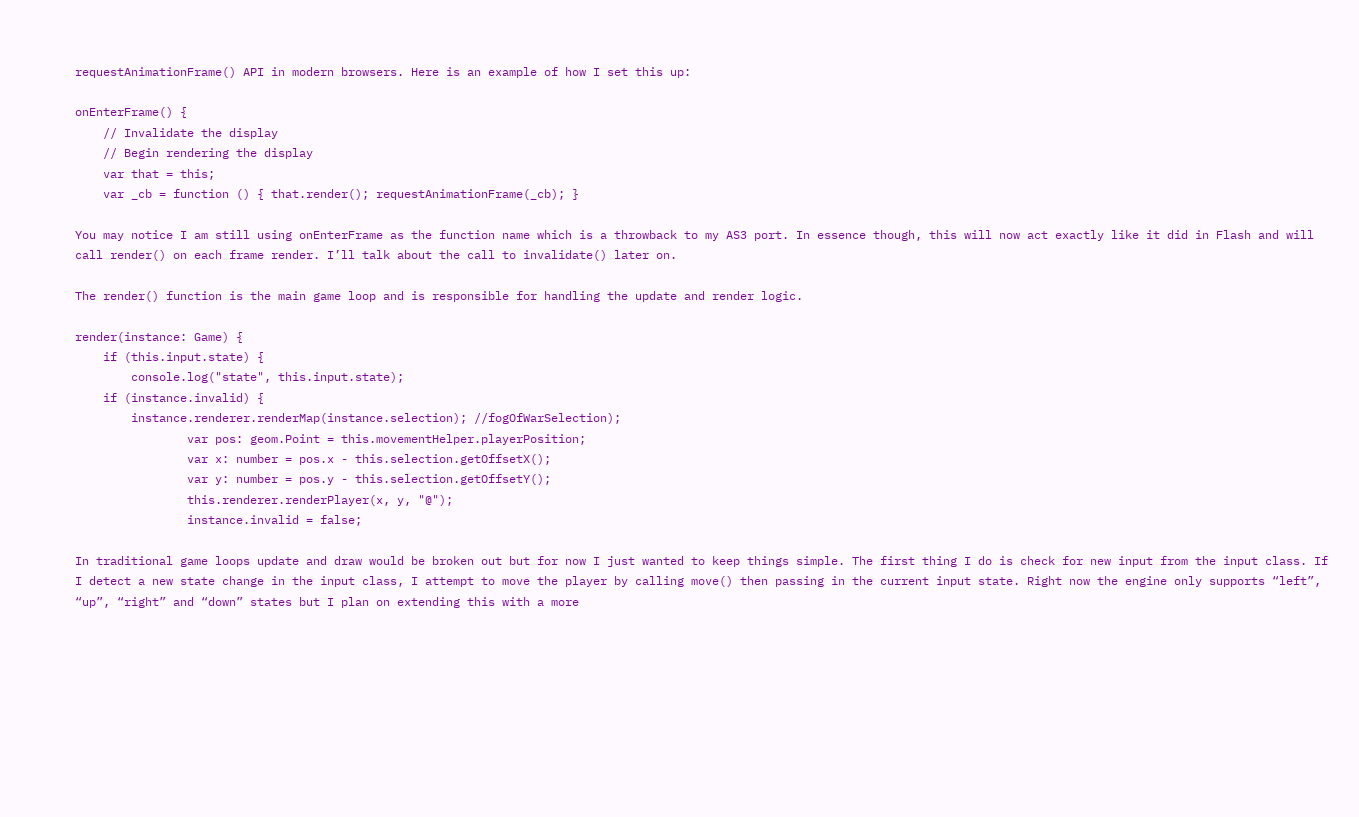requestAnimationFrame() API in modern browsers. Here is an example of how I set this up:

onEnterFrame() {
    // Invalidate the display
    // Begin rendering the display
    var that = this;
    var _cb = function () { that.render(); requestAnimationFrame(_cb); }

You may notice I am still using onEnterFrame as the function name which is a throwback to my AS3 port. In essence though, this will now act exactly like it did in Flash and will call render() on each frame render. I’ll talk about the call to invalidate() later on.

The render() function is the main game loop and is responsible for handling the update and render logic.

render(instance: Game) {
    if (this.input.state) {
        console.log("state", this.input.state);
    if (instance.invalid) {
        instance.renderer.renderMap(instance.selection); //fogOfWarSelection);
                var pos: geom.Point = this.movementHelper.playerPosition;
                var x: number = pos.x - this.selection.getOffsetX();
                var y: number = pos.y - this.selection.getOffsetY();
                this.renderer.renderPlayer(x, y, "@");
                instance.invalid = false;

In traditional game loops update and draw would be broken out but for now I just wanted to keep things simple. The first thing I do is check for new input from the input class. If I detect a new state change in the input class, I attempt to move the player by calling move() then passing in the current input state. Right now the engine only supports “left”, “up”, “right” and “down” states but I plan on extending this with a more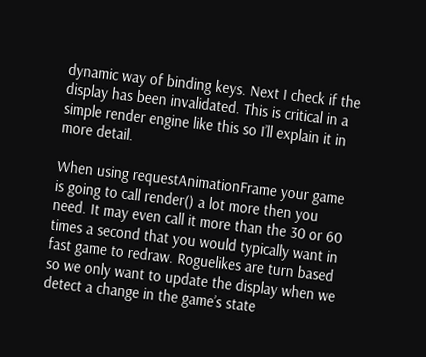dynamic way of binding keys. Next I check if the display has been invalidated. This is critical in a simple render engine like this so I’ll explain it in more detail.

When using requestAnimationFrame your game is going to call render() a lot more then you need. It may even call it more than the 30 or 60 times a second that you would typically want in fast game to redraw. Roguelikes are turn based so we only want to update the display when we detect a change in the game’s state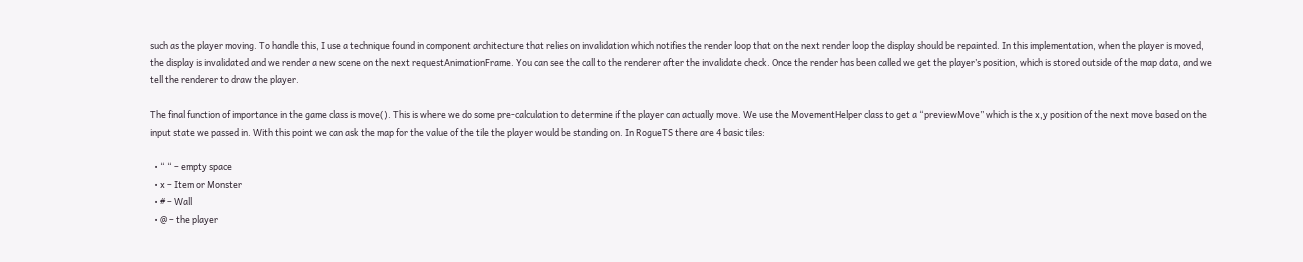such as the player moving. To handle this, I use a technique found in component architecture that relies on invalidation which notifies the render loop that on the next render loop the display should be repainted. In this implementation, when the player is moved, the display is invalidated and we render a new scene on the next requestAnimationFrame. You can see the call to the renderer after the invalidate check. Once the render has been called we get the player’s position, which is stored outside of the map data, and we tell the renderer to draw the player.

The final function of importance in the game class is move(). This is where we do some pre-calculation to determine if the player can actually move. We use the MovementHelper class to get a “previewMove” which is the x,y position of the next move based on the input state we passed in. With this point we can ask the map for the value of the tile the player would be standing on. In RogueTS there are 4 basic tiles:

  • “ “ – empty space
  • x – Item or Monster
  • # – Wall
  • @ – the player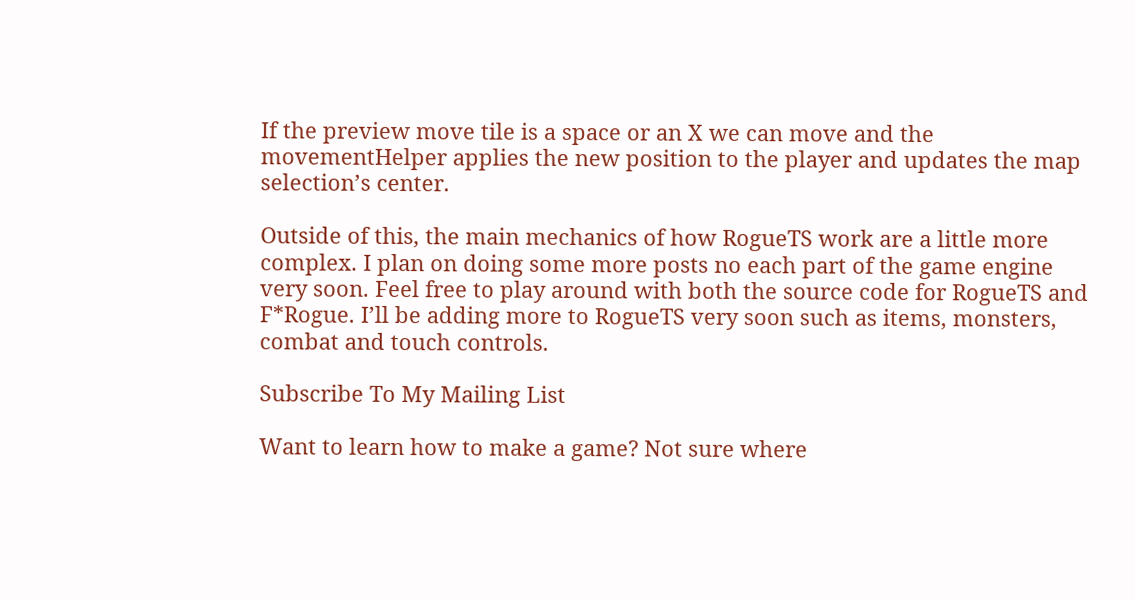If the preview move tile is a space or an X we can move and the movementHelper applies the new position to the player and updates the map selection’s center.

Outside of this, the main mechanics of how RogueTS work are a little more complex. I plan on doing some more posts no each part of the game engine very soon. Feel free to play around with both the source code for RogueTS and F*Rogue. I’ll be adding more to RogueTS very soon such as items, monsters, combat and touch controls.

Subscribe To My Mailing List

Want to learn how to make a game? Not sure where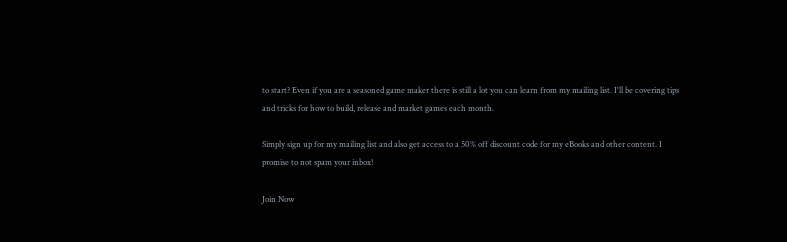to start? Even if you are a seasoned game maker there is still a lot you can learn from my mailing list. I'll be covering tips and tricks for how to build, release and market games each month.

Simply sign up for my mailing list and also get access to a 50% off discount code for my eBooks and other content. I promise to not spam your inbox!

Join Now